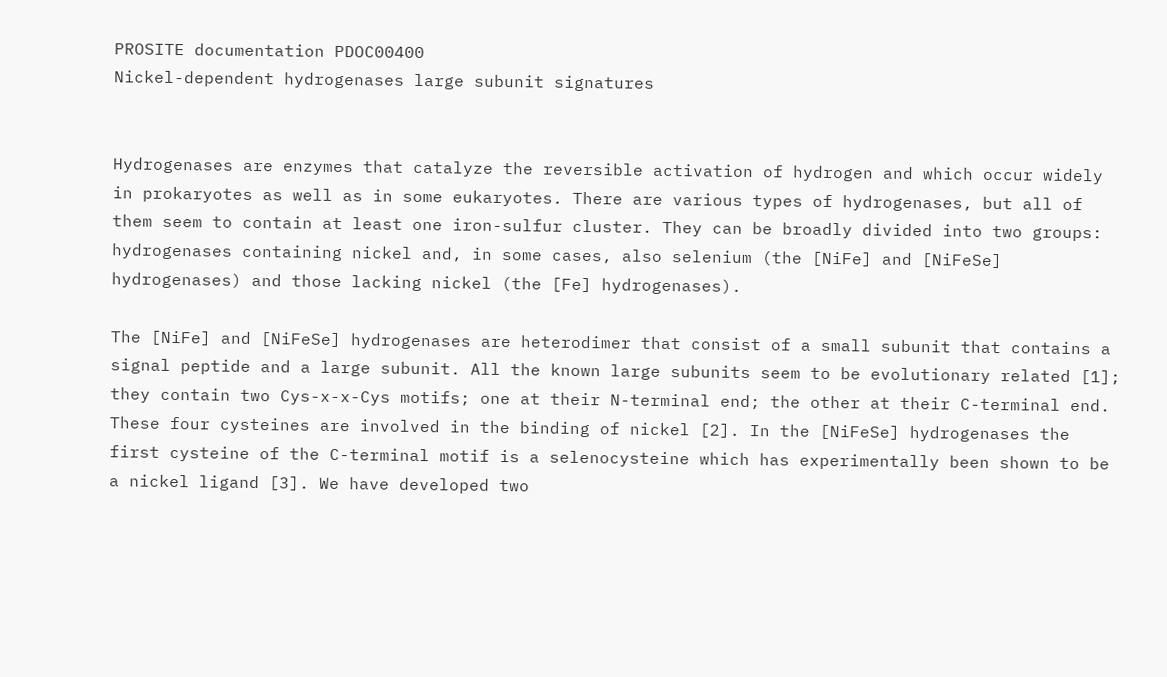PROSITE documentation PDOC00400
Nickel-dependent hydrogenases large subunit signatures


Hydrogenases are enzymes that catalyze the reversible activation of hydrogen and which occur widely in prokaryotes as well as in some eukaryotes. There are various types of hydrogenases, but all of them seem to contain at least one iron-sulfur cluster. They can be broadly divided into two groups: hydrogenases containing nickel and, in some cases, also selenium (the [NiFe] and [NiFeSe] hydrogenases) and those lacking nickel (the [Fe] hydrogenases).

The [NiFe] and [NiFeSe] hydrogenases are heterodimer that consist of a small subunit that contains a signal peptide and a large subunit. All the known large subunits seem to be evolutionary related [1]; they contain two Cys-x-x-Cys motifs; one at their N-terminal end; the other at their C-terminal end. These four cysteines are involved in the binding of nickel [2]. In the [NiFeSe] hydrogenases the first cysteine of the C-terminal motif is a selenocysteine which has experimentally been shown to be a nickel ligand [3]. We have developed two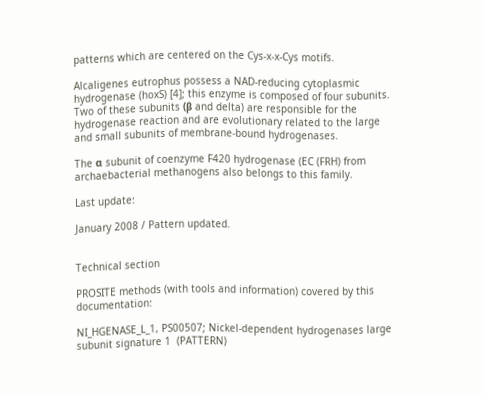patterns which are centered on the Cys-x-x-Cys motifs.

Alcaligenes eutrophus possess a NAD-reducing cytoplasmic hydrogenase (hoxS) [4]; this enzyme is composed of four subunits. Two of these subunits (β and delta) are responsible for the hydrogenase reaction and are evolutionary related to the large and small subunits of membrane-bound hydrogenases.

The α subunit of coenzyme F420 hydrogenase (EC (FRH) from archaebacterial methanogens also belongs to this family.

Last update:

January 2008 / Pattern updated.


Technical section

PROSITE methods (with tools and information) covered by this documentation:

NI_HGENASE_L_1, PS00507; Nickel-dependent hydrogenases large subunit signature 1  (PATTERN)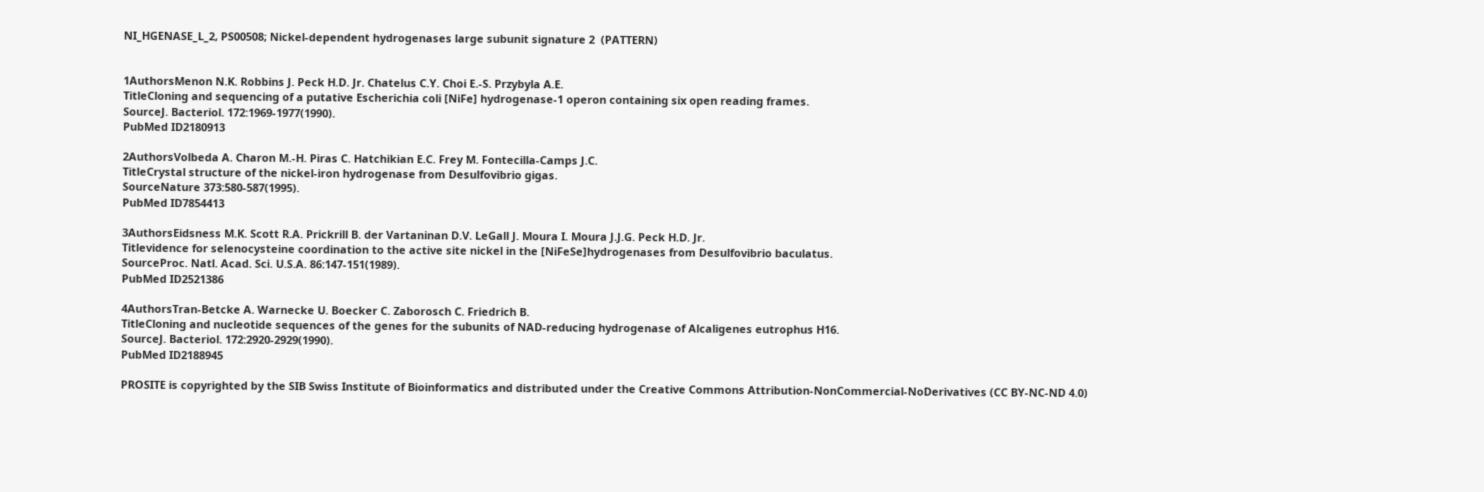NI_HGENASE_L_2, PS00508; Nickel-dependent hydrogenases large subunit signature 2  (PATTERN)


1AuthorsMenon N.K. Robbins J. Peck H.D. Jr. Chatelus C.Y. Choi E.-S. Przybyla A.E.
TitleCloning and sequencing of a putative Escherichia coli [NiFe] hydrogenase-1 operon containing six open reading frames.
SourceJ. Bacteriol. 172:1969-1977(1990).
PubMed ID2180913

2AuthorsVolbeda A. Charon M.-H. Piras C. Hatchikian E.C. Frey M. Fontecilla-Camps J.C.
TitleCrystal structure of the nickel-iron hydrogenase from Desulfovibrio gigas.
SourceNature 373:580-587(1995).
PubMed ID7854413

3AuthorsEidsness M.K. Scott R.A. Prickrill B. der Vartaninan D.V. LeGall J. Moura I. Moura J.J.G. Peck H.D. Jr.
Titlevidence for selenocysteine coordination to the active site nickel in the [NiFeSe]hydrogenases from Desulfovibrio baculatus.
SourceProc. Natl. Acad. Sci. U.S.A. 86:147-151(1989).
PubMed ID2521386

4AuthorsTran-Betcke A. Warnecke U. Boecker C. Zaborosch C. Friedrich B.
TitleCloning and nucleotide sequences of the genes for the subunits of NAD-reducing hydrogenase of Alcaligenes eutrophus H16.
SourceJ. Bacteriol. 172:2920-2929(1990).
PubMed ID2188945

PROSITE is copyrighted by the SIB Swiss Institute of Bioinformatics and distributed under the Creative Commons Attribution-NonCommercial-NoDerivatives (CC BY-NC-ND 4.0)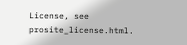License, see prosite_license.html.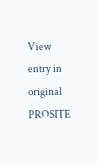View entry in original PROSITE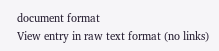document format
View entry in raw text format (no links)